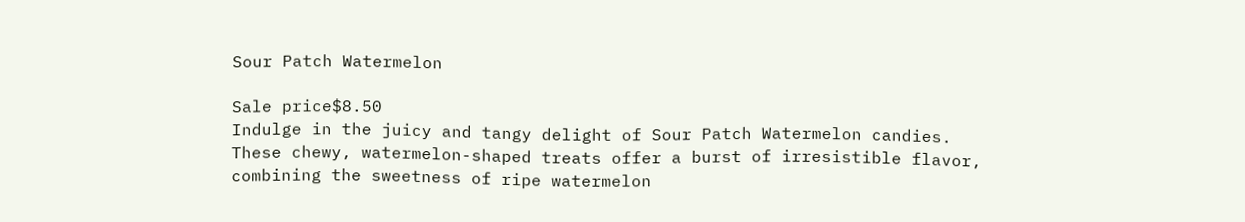Sour Patch Watermelon

Sale price$8.50
Indulge in the juicy and tangy delight of Sour Patch Watermelon candies. These chewy, watermelon-shaped treats offer a burst of irresistible flavor, combining the sweetness of ripe watermelon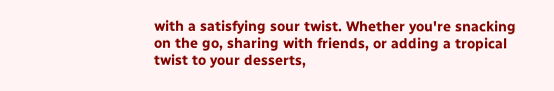with a satisfying sour twist. Whether you're snacking on the go, sharing with friends, or adding a tropical twist to your desserts,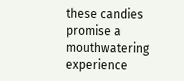these candies promise a mouthwatering experience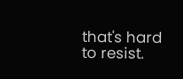that's hard to resist.